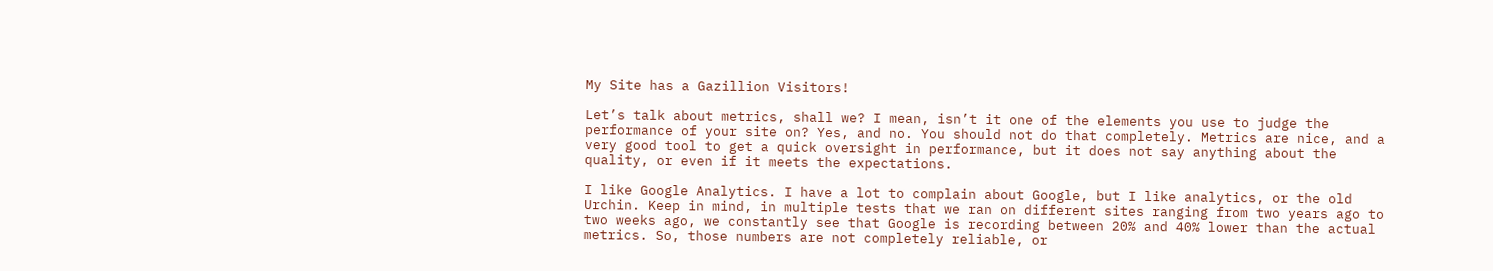My Site has a Gazillion Visitors!

Let’s talk about metrics, shall we? I mean, isn’t it one of the elements you use to judge the performance of your site on? Yes, and no. You should not do that completely. Metrics are nice, and a very good tool to get a quick oversight in performance, but it does not say anything about the quality, or even if it meets the expectations.

I like Google Analytics. I have a lot to complain about Google, but I like analytics, or the old Urchin. Keep in mind, in multiple tests that we ran on different sites ranging from two years ago to two weeks ago, we constantly see that Google is recording between 20% and 40% lower than the actual metrics. So, those numbers are not completely reliable, or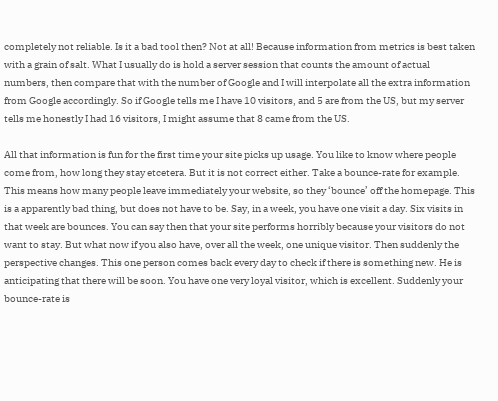completely not reliable. Is it a bad tool then? Not at all! Because information from metrics is best taken with a grain of salt. What I usually do is hold a server session that counts the amount of actual numbers, then compare that with the number of Google and I will interpolate all the extra information from Google accordingly. So if Google tells me I have 10 visitors, and 5 are from the US, but my server tells me honestly I had 16 visitors, I might assume that 8 came from the US.

All that information is fun for the first time your site picks up usage. You like to know where people come from, how long they stay etcetera. But it is not correct either. Take a bounce-rate for example. This means how many people leave immediately your website, so they ‘bounce’ off the homepage. This is a apparently bad thing, but does not have to be. Say, in a week, you have one visit a day. Six visits in that week are bounces. You can say then that your site performs horribly because your visitors do not want to stay. But what now if you also have, over all the week, one unique visitor. Then suddenly the perspective changes. This one person comes back every day to check if there is something new. He is anticipating that there will be soon. You have one very loyal visitor, which is excellent. Suddenly your bounce-rate is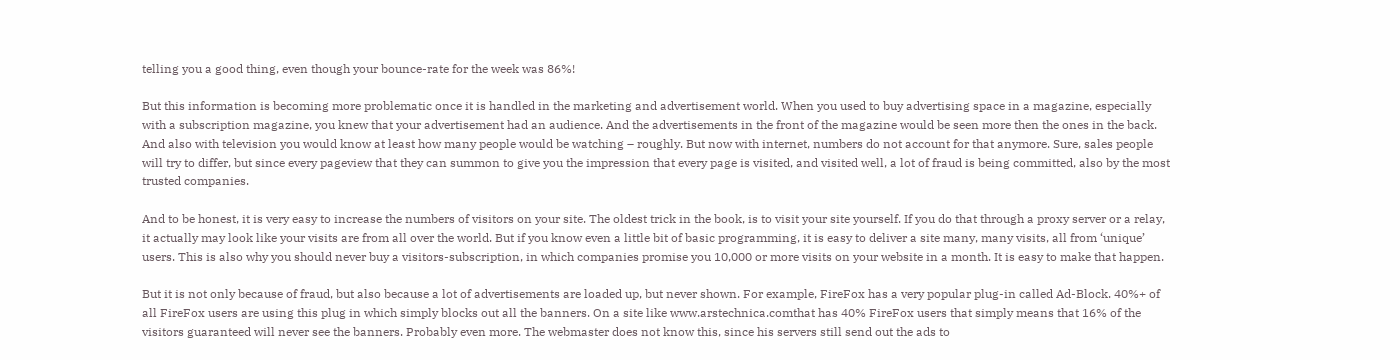telling you a good thing, even though your bounce-rate for the week was 86%!

But this information is becoming more problematic once it is handled in the marketing and advertisement world. When you used to buy advertising space in a magazine, especially with a subscription magazine, you knew that your advertisement had an audience. And the advertisements in the front of the magazine would be seen more then the ones in the back. And also with television you would know at least how many people would be watching – roughly. But now with internet, numbers do not account for that anymore. Sure, sales people will try to differ, but since every pageview that they can summon to give you the impression that every page is visited, and visited well, a lot of fraud is being committed, also by the most trusted companies.

And to be honest, it is very easy to increase the numbers of visitors on your site. The oldest trick in the book, is to visit your site yourself. If you do that through a proxy server or a relay, it actually may look like your visits are from all over the world. But if you know even a little bit of basic programming, it is easy to deliver a site many, many visits, all from ‘unique’ users. This is also why you should never buy a visitors-subscription, in which companies promise you 10,000 or more visits on your website in a month. It is easy to make that happen.

But it is not only because of fraud, but also because a lot of advertisements are loaded up, but never shown. For example, FireFox has a very popular plug-in called Ad-Block. 40%+ of all FireFox users are using this plug in which simply blocks out all the banners. On a site like www.arstechnica.comthat has 40% FireFox users that simply means that 16% of the visitors guaranteed will never see the banners. Probably even more. The webmaster does not know this, since his servers still send out the ads to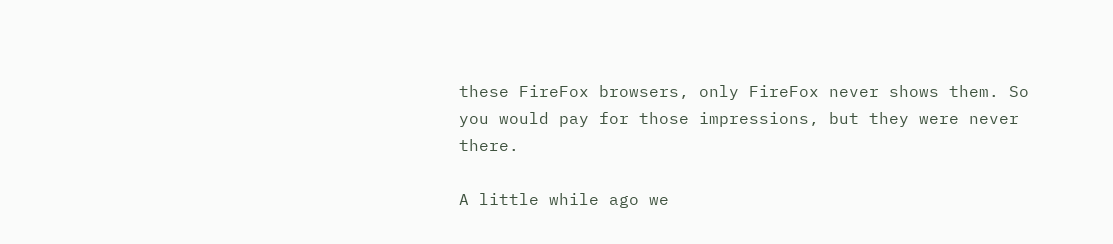these FireFox browsers, only FireFox never shows them. So you would pay for those impressions, but they were never there.

A little while ago we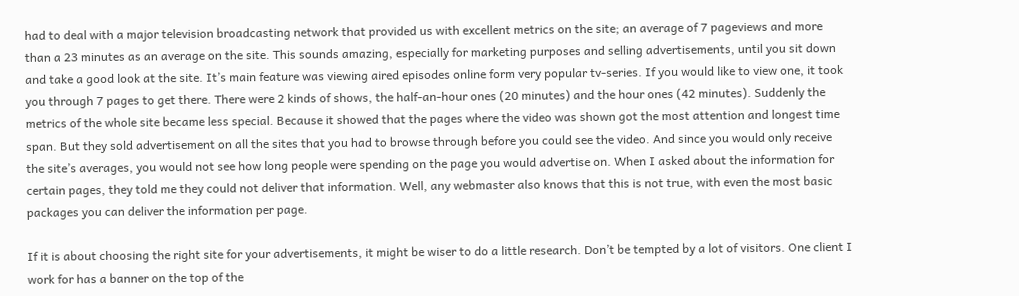had to deal with a major television broadcasting network that provided us with excellent metrics on the site; an average of 7 pageviews and more than a 23 minutes as an average on the site. This sounds amazing, especially for marketing purposes and selling advertisements, until you sit down and take a good look at the site. It’s main feature was viewing aired episodes online form very popular tv-series. If you would like to view one, it took you through 7 pages to get there. There were 2 kinds of shows, the half-an-hour ones (20 minutes) and the hour ones (42 minutes). Suddenly the metrics of the whole site became less special. Because it showed that the pages where the video was shown got the most attention and longest time span. But they sold advertisement on all the sites that you had to browse through before you could see the video. And since you would only receive the site’s averages, you would not see how long people were spending on the page you would advertise on. When I asked about the information for certain pages, they told me they could not deliver that information. Well, any webmaster also knows that this is not true, with even the most basic packages you can deliver the information per page.

If it is about choosing the right site for your advertisements, it might be wiser to do a little research. Don’t be tempted by a lot of visitors. One client I work for has a banner on the top of the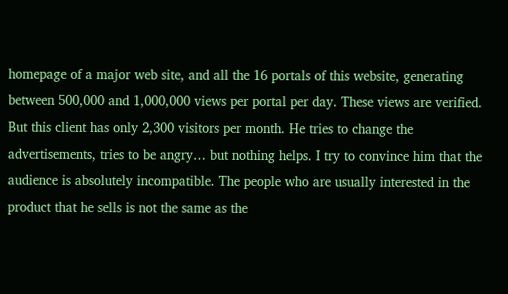homepage of a major web site, and all the 16 portals of this website, generating between 500,000 and 1,000,000 views per portal per day. These views are verified. But this client has only 2,300 visitors per month. He tries to change the advertisements, tries to be angry… but nothing helps. I try to convince him that the audience is absolutely incompatible. The people who are usually interested in the product that he sells is not the same as the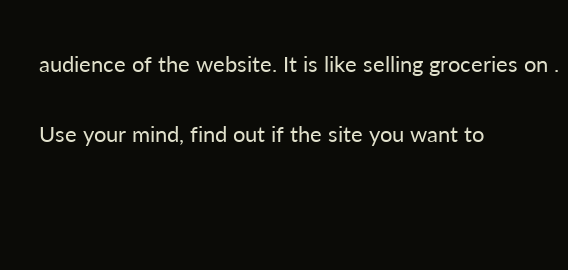audience of the website. It is like selling groceries on .

Use your mind, find out if the site you want to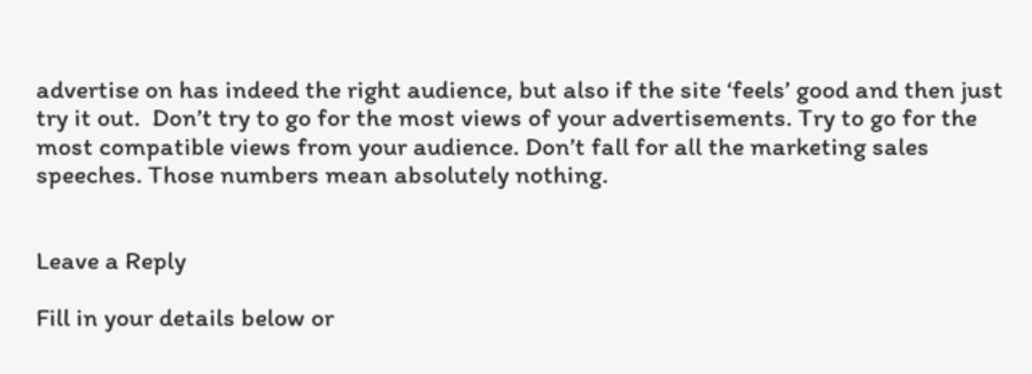advertise on has indeed the right audience, but also if the site ‘feels’ good and then just try it out.  Don’t try to go for the most views of your advertisements. Try to go for the most compatible views from your audience. Don’t fall for all the marketing sales speeches. Those numbers mean absolutely nothing.


Leave a Reply

Fill in your details below or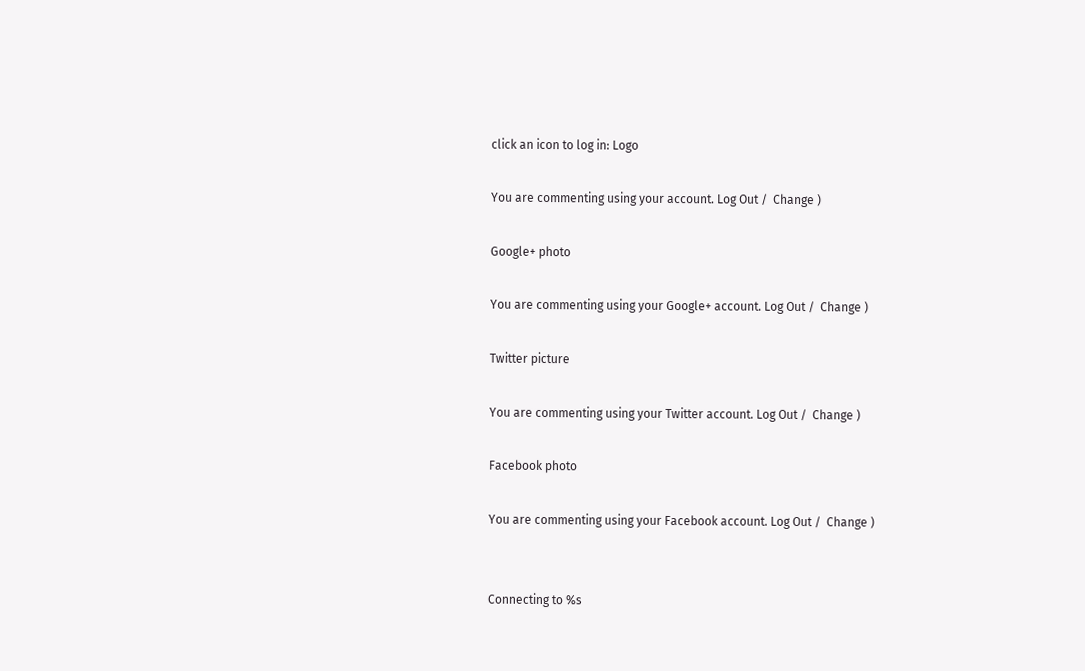click an icon to log in: Logo

You are commenting using your account. Log Out /  Change )

Google+ photo

You are commenting using your Google+ account. Log Out /  Change )

Twitter picture

You are commenting using your Twitter account. Log Out /  Change )

Facebook photo

You are commenting using your Facebook account. Log Out /  Change )


Connecting to %s